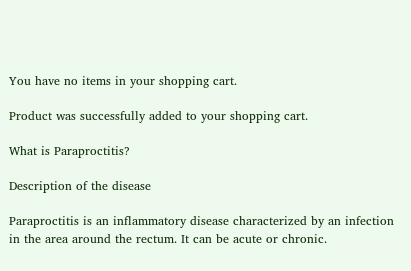You have no items in your shopping cart.

Product was successfully added to your shopping cart.

What is Paraproctitis?

Description of the disease

Paraproctitis is an inflammatory disease characterized by an infection in the area around the rectum. It can be acute or chronic.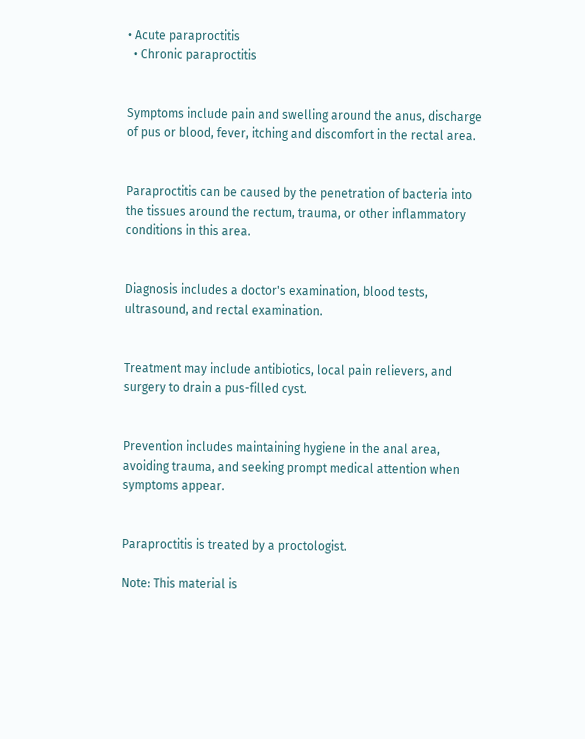• Acute paraproctitis
  • Chronic paraproctitis


Symptoms include pain and swelling around the anus, discharge of pus or blood, fever, itching and discomfort in the rectal area.


Paraproctitis can be caused by the penetration of bacteria into the tissues around the rectum, trauma, or other inflammatory conditions in this area.


Diagnosis includes a doctor's examination, blood tests, ultrasound, and rectal examination.


Treatment may include antibiotics, local pain relievers, and surgery to drain a pus-filled cyst.


Prevention includes maintaining hygiene in the anal area, avoiding trauma, and seeking prompt medical attention when symptoms appear.


Paraproctitis is treated by a proctologist.

Note: This material is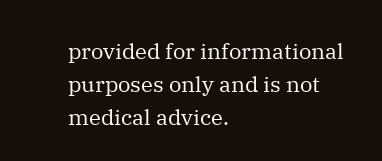provided for informational purposes only and is not medical advice.